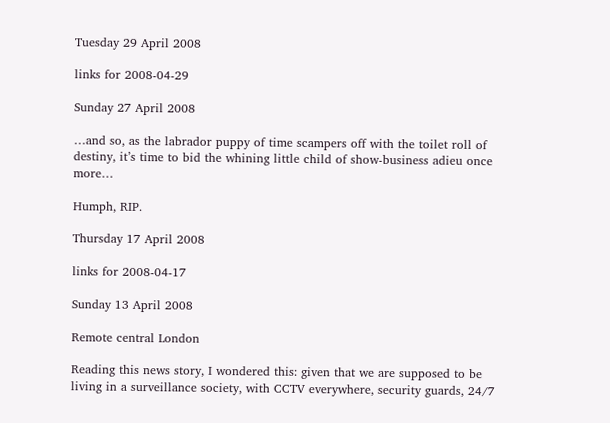Tuesday 29 April 2008

links for 2008-04-29

Sunday 27 April 2008

…and so, as the labrador puppy of time scampers off with the toilet roll of destiny, it’s time to bid the whining little child of show-business adieu once more…

Humph, RIP.

Thursday 17 April 2008

links for 2008-04-17

Sunday 13 April 2008

Remote central London

Reading this news story, I wondered this: given that we are supposed to be living in a surveillance society, with CCTV everywhere, security guards, 24/7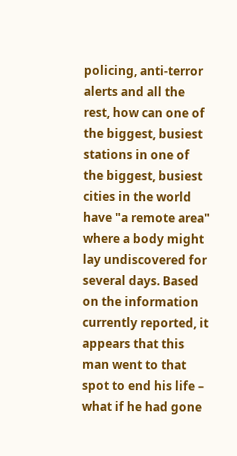policing, anti-terror alerts and all the rest, how can one of the biggest, busiest stations in one of the biggest, busiest cities in the world have "a remote area" where a body might lay undiscovered for several days. Based on the information currently reported, it appears that this man went to that spot to end his life – what if he had gone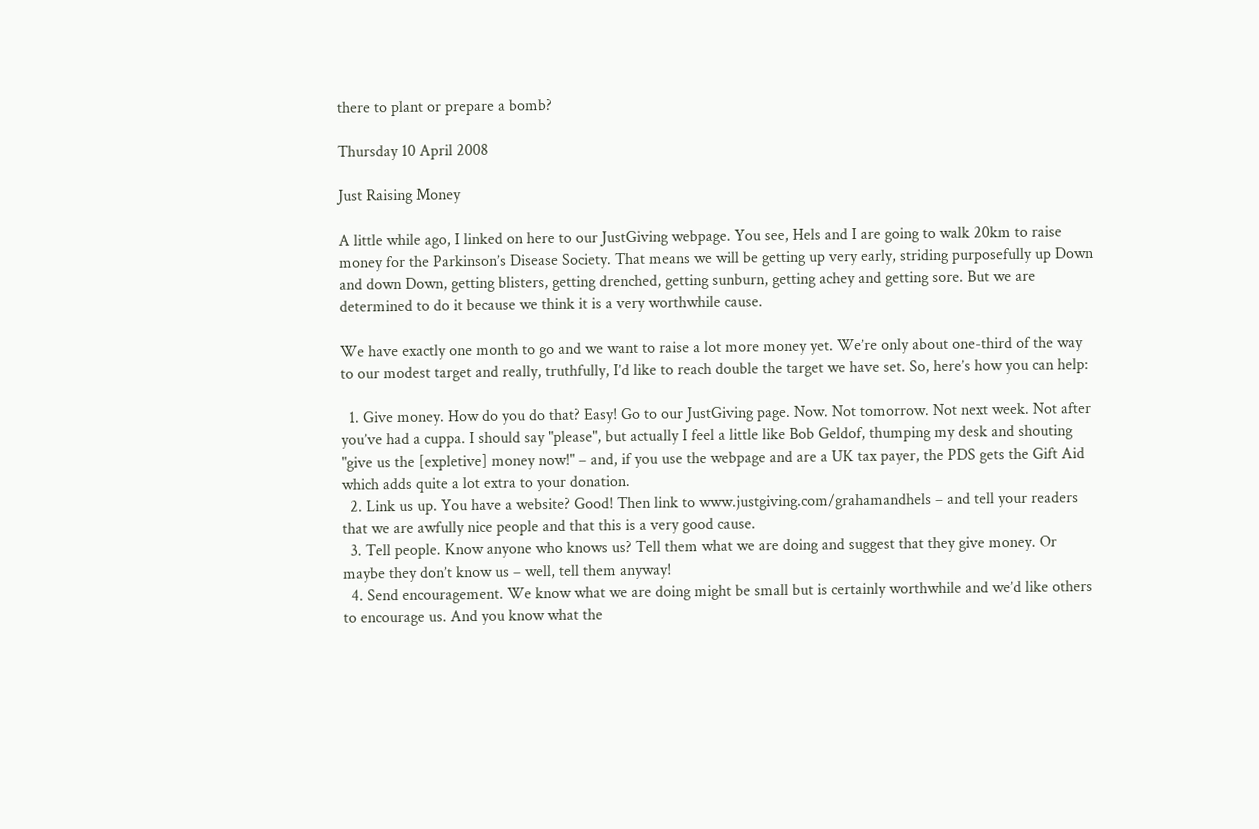there to plant or prepare a bomb?

Thursday 10 April 2008

Just Raising Money

A little while ago, I linked on here to our JustGiving webpage. You see, Hels and I are going to walk 20km to raise money for the Parkinson’s Disease Society. That means we will be getting up very early, striding purposefully up Down and down Down, getting blisters, getting drenched, getting sunburn, getting achey and getting sore. But we are determined to do it because we think it is a very worthwhile cause.

We have exactly one month to go and we want to raise a lot more money yet. We’re only about one-third of the way to our modest target and really, truthfully, I’d like to reach double the target we have set. So, here’s how you can help:

  1. Give money. How do you do that? Easy! Go to our JustGiving page. Now. Not tomorrow. Not next week. Not after you’ve had a cuppa. I should say "please", but actually I feel a little like Bob Geldof, thumping my desk and shouting "give us the [expletive] money now!" – and, if you use the webpage and are a UK tax payer, the PDS gets the Gift Aid which adds quite a lot extra to your donation.
  2. Link us up. You have a website? Good! Then link to www.justgiving.com/grahamandhels – and tell your readers that we are awfully nice people and that this is a very good cause.
  3. Tell people. Know anyone who knows us? Tell them what we are doing and suggest that they give money. Or maybe they don’t know us – well, tell them anyway!
  4. Send encouragement. We know what we are doing might be small but is certainly worthwhile and we’d like others to encourage us. And you know what the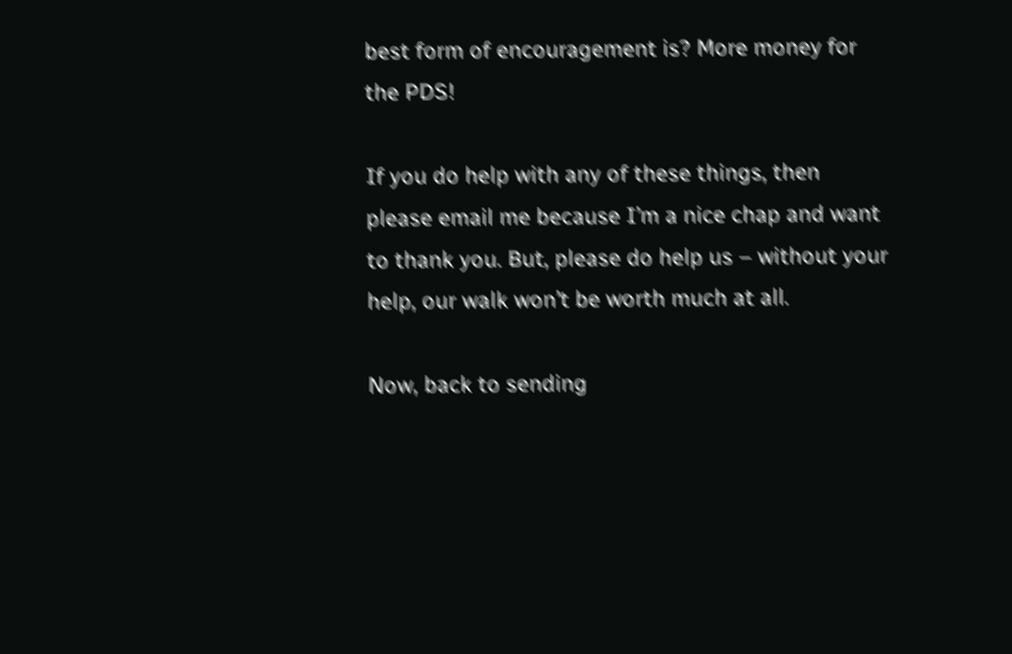best form of encouragement is? More money for the PDS!

If you do help with any of these things, then please email me because I’m a nice chap and want to thank you. But, please do help us – without your help, our walk won’t be worth much at all.

Now, back to sending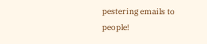pestering emails to people!